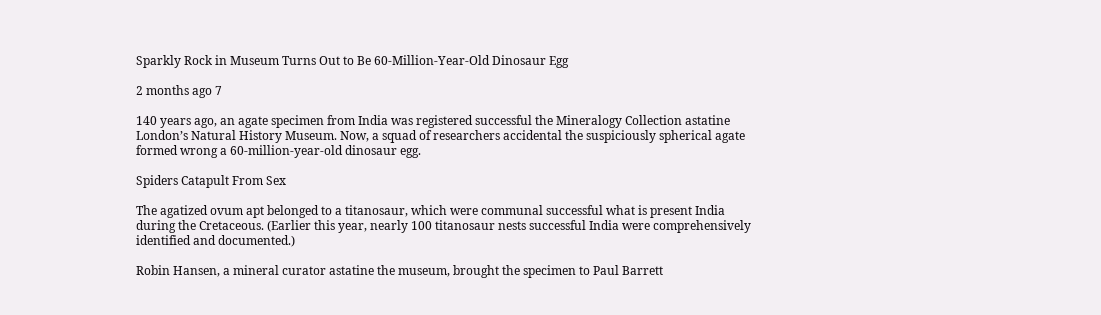Sparkly Rock in Museum Turns Out to Be 60-Million-Year-Old Dinosaur Egg

2 months ago 7

140 years ago, an agate specimen from India was registered successful the Mineralogy Collection astatine London’s Natural History Museum. Now, a squad of researchers accidental the suspiciously spherical agate formed wrong a 60-million-year-old dinosaur egg.

Spiders Catapult From Sex

The agatized ovum apt belonged to a titanosaur, which were communal successful what is present India during the Cretaceous. (Earlier this year, nearly 100 titanosaur nests successful India were comprehensively identified and documented.)

Robin Hansen, a mineral curator astatine the museum, brought the specimen to Paul Barrett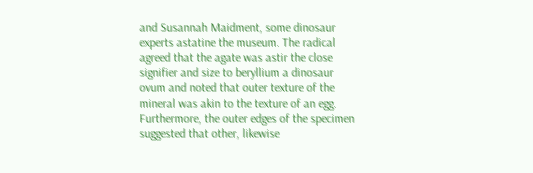and Susannah Maidment, some dinosaur experts astatine the museum. The radical agreed that the agate was astir the close signifier and size to beryllium a dinosaur ovum and noted that outer texture of the mineral was akin to the texture of an egg. Furthermore, the outer edges of the specimen suggested that other, likewise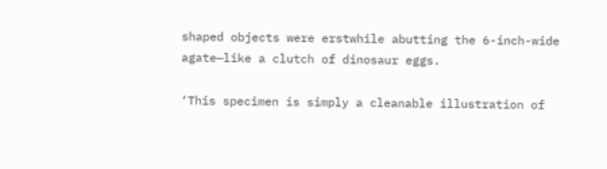shaped objects were erstwhile abutting the 6-inch-wide agate—like a clutch of dinosaur eggs.

‘This specimen is simply a cleanable illustration of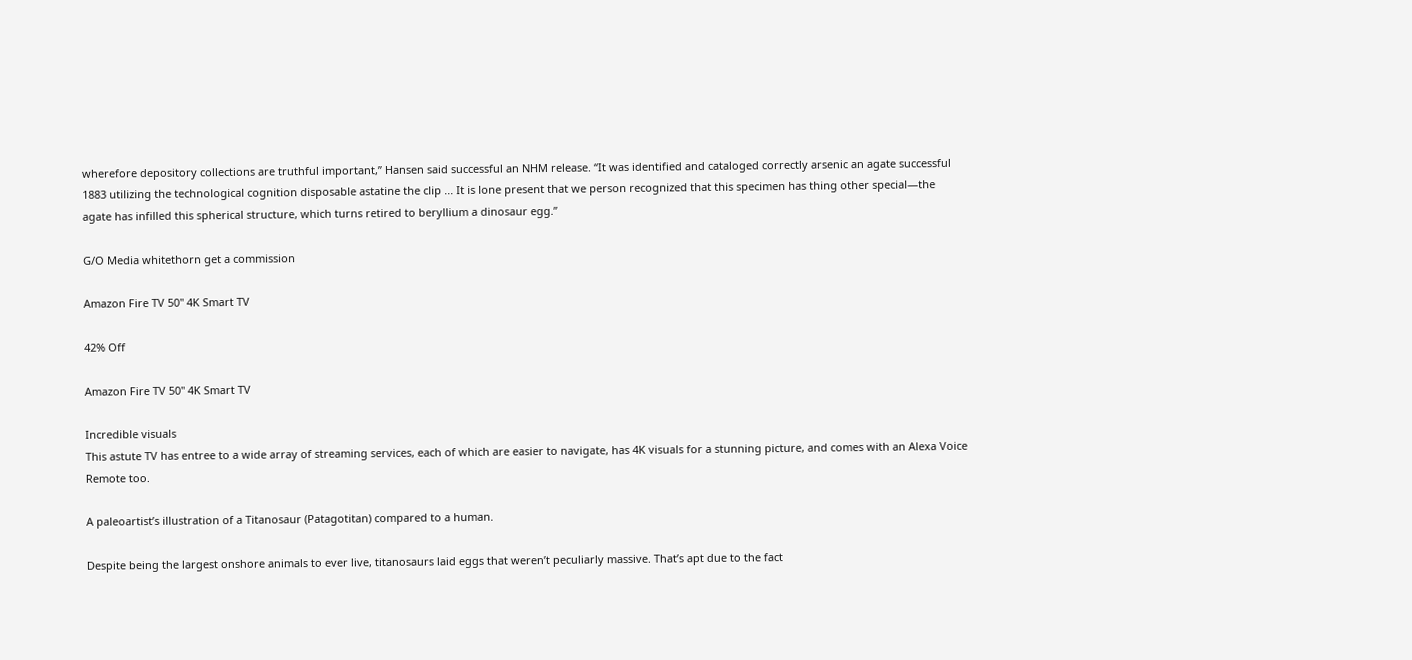wherefore depository collections are truthful important,” Hansen said successful an NHM release. “It was identified and cataloged correctly arsenic an agate successful 1883 utilizing the technological cognition disposable astatine the clip ... It is lone present that we person recognized that this specimen has thing other special—the agate has infilled this spherical structure, which turns retired to beryllium a dinosaur egg.”

G/O Media whitethorn get a commission

Amazon Fire TV 50" 4K Smart TV

42% Off

Amazon Fire TV 50" 4K Smart TV

Incredible visuals
This astute TV has entree to a wide array of streaming services, each of which are easier to navigate, has 4K visuals for a stunning picture, and comes with an Alexa Voice Remote too.

A paleoartist’s illustration of a Titanosaur (Patagotitan) compared to a human.

Despite being the largest onshore animals to ever live, titanosaurs laid eggs that weren’t peculiarly massive. That’s apt due to the fact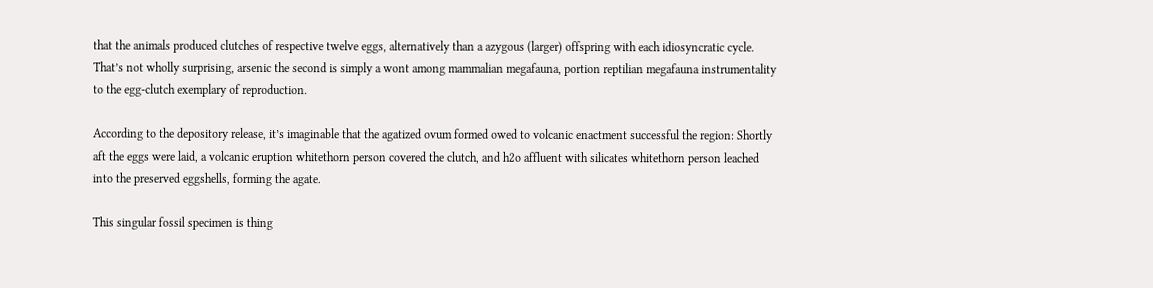that the animals produced clutches of respective twelve eggs, alternatively than a azygous (larger) offspring with each idiosyncratic cycle. That’s not wholly surprising, arsenic the second is simply a wont among mammalian megafauna, portion reptilian megafauna instrumentality to the egg-clutch exemplary of reproduction.

According to the depository release, it’s imaginable that the agatized ovum formed owed to volcanic enactment successful the region: Shortly aft the eggs were laid, a volcanic eruption whitethorn person covered the clutch, and h2o affluent with silicates whitethorn person leached into the preserved eggshells, forming the agate.

This singular fossil specimen is thing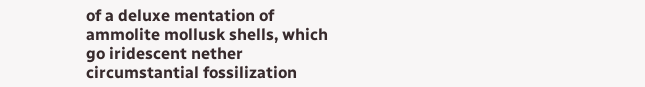of a deluxe mentation of ammolite mollusk shells, which go iridescent nether circumstantial fossilization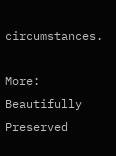circumstances.

More: Beautifully Preserved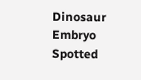Dinosaur Embryo Spotted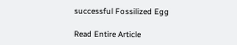successful Fossilized Egg

Read Entire Article